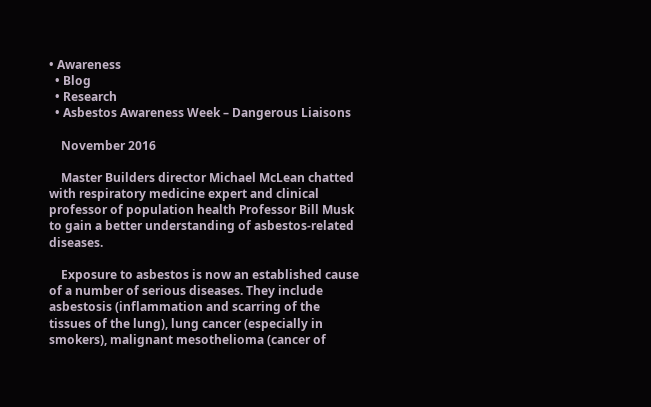• Awareness
  • Blog
  • Research
  • Asbestos Awareness Week – Dangerous Liaisons

    November 2016

    Master Builders director Michael McLean chatted with respiratory medicine expert and clinical professor of population health Professor Bill Musk to gain a better understanding of asbestos-related diseases.

    Exposure to asbestos is now an established cause of a number of serious diseases. They include asbestosis (inflammation and scarring of the tissues of the lung), lung cancer (especially in smokers), malignant mesothelioma (cancer of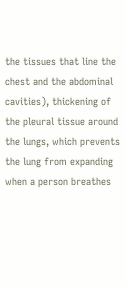the tissues that line the chest and the abdominal cavities), thickening of the pleural tissue around the lungs, which prevents the lung from expanding when a person breathes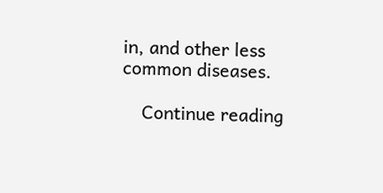in, and other less common diseases.

    Continue reading